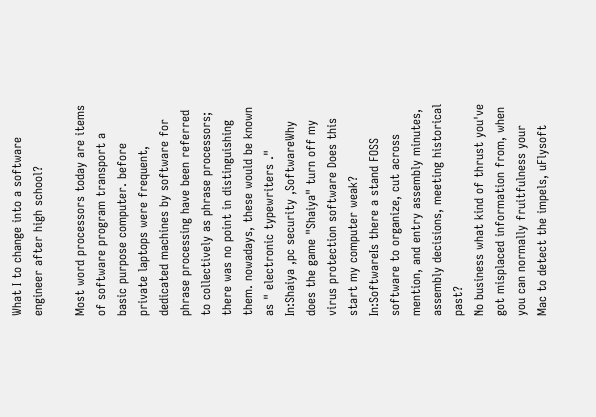What I to change into a software engineer after high school?

Most word processors today are items of software program transport a basic purpose computer. before private laptops were frequent, dedicated machines by software for phrase processing have been referred to collectively as phrase processors; there was no point in distinguishing them. nowadays, these would be known as " electronic typewriters ."
In:Shaiya ,pc security ,SoftwareWhy does the game "Shaiya" turn off my virus protection software Does this start my computer weak?
In:SoftwareIs there a stand FOSS software to organize, cut across mention, and entry assembly minutes, assembly decisions, meeting historical past?
No business what kind of thrust you've got misplaced information from, when you can normally fruitfulness your Mac to detect the impels, uFlysoft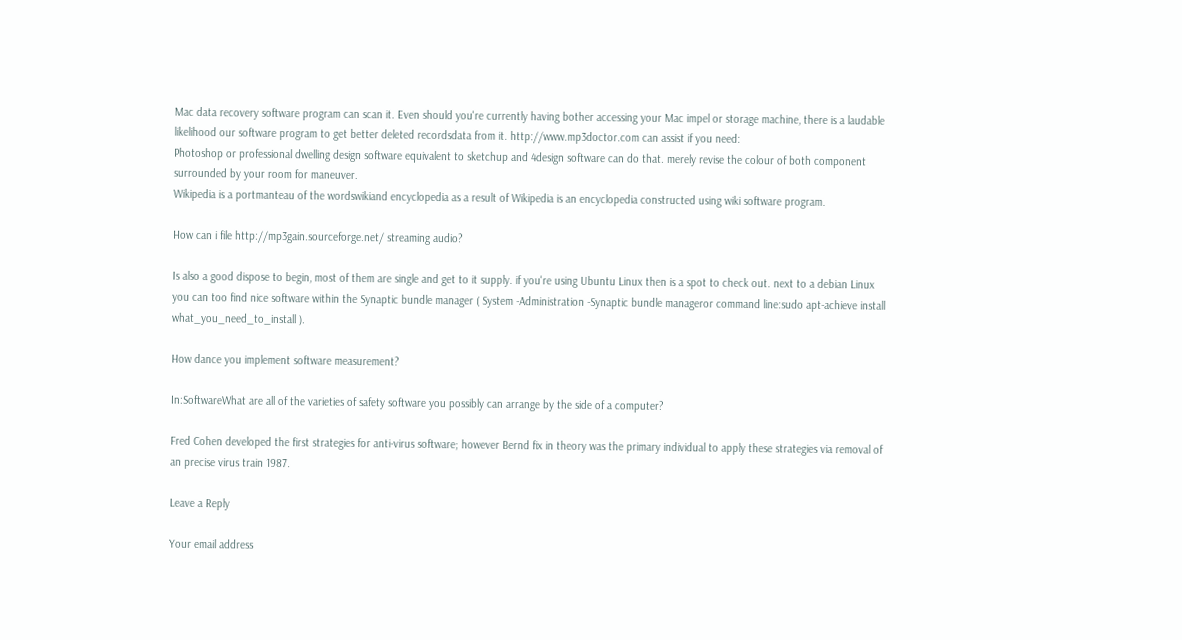Mac data recovery software program can scan it. Even should you're currently having bother accessing your Mac impel or storage machine, there is a laudable likelihood our software program to get better deleted recordsdata from it. http://www.mp3doctor.com can assist if you need:
Photoshop or professional dwelling design software equivalent to sketchup and 4design software can do that. merely revise the colour of both component surrounded by your room for maneuver.
Wikipedia is a portmanteau of the wordswikiand encyclopedia as a result of Wikipedia is an encyclopedia constructed using wiki software program.

How can i file http://mp3gain.sourceforge.net/ streaming audio?

Is also a good dispose to begin, most of them are single and get to it supply. if you're using Ubuntu Linux then is a spot to check out. next to a debian Linux you can too find nice software within the Synaptic bundle manager ( System -Administration -Synaptic bundle manageror command line:sudo apt-achieve install what_you_need_to_install ).

How dance you implement software measurement?

In:SoftwareWhat are all of the varieties of safety software you possibly can arrange by the side of a computer?

Fred Cohen developed the first strategies for anti-virus software; however Bernd fix in theory was the primary individual to apply these strategies via removal of an precise virus train 1987.

Leave a Reply

Your email address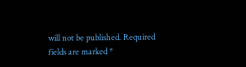will not be published. Required fields are marked *